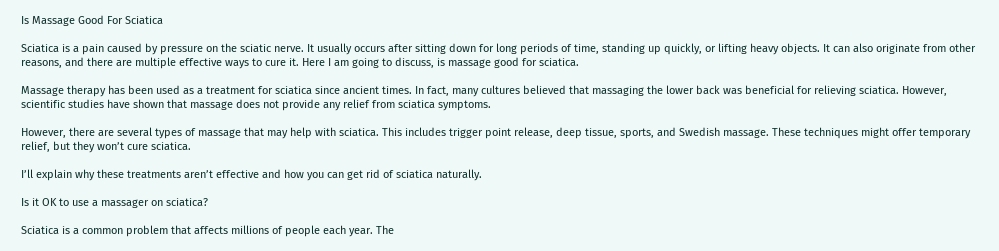Is Massage Good For Sciatica

Sciatica is a pain caused by pressure on the sciatic nerve. It usually occurs after sitting down for long periods of time, standing up quickly, or lifting heavy objects. It can also originate from other reasons, and there are multiple effective ways to cure it. Here I am going to discuss, is massage good for sciatica.

Massage therapy has been used as a treatment for sciatica since ancient times. In fact, many cultures believed that massaging the lower back was beneficial for relieving sciatica. However, scientific studies have shown that massage does not provide any relief from sciatica symptoms.

However, there are several types of massage that may help with sciatica. This includes trigger point release, deep tissue, sports, and Swedish massage. These techniques might offer temporary relief, but they won’t cure sciatica.

I’ll explain why these treatments aren’t effective and how you can get rid of sciatica naturally.

Is it OK to use a massager on sciatica?

Sciatica is a common problem that affects millions of people each year. The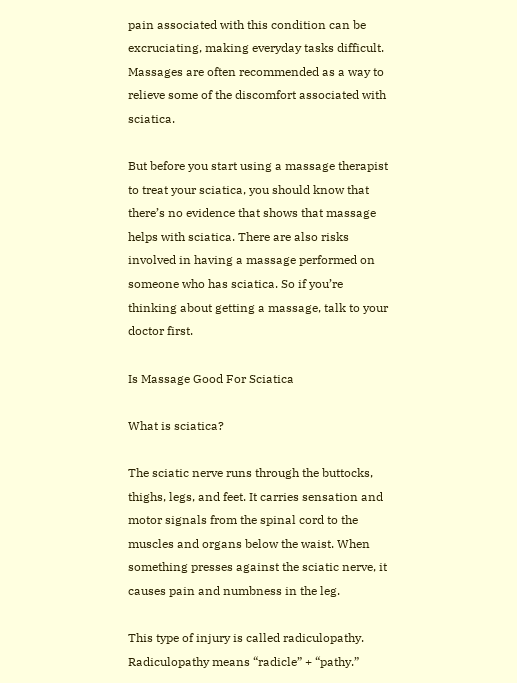pain associated with this condition can be excruciating, making everyday tasks difficult. Massages are often recommended as a way to relieve some of the discomfort associated with sciatica.

But before you start using a massage therapist to treat your sciatica, you should know that there’s no evidence that shows that massage helps with sciatica. There are also risks involved in having a massage performed on someone who has sciatica. So if you’re thinking about getting a massage, talk to your doctor first.

Is Massage Good For Sciatica

What is sciatica?

The sciatic nerve runs through the buttocks, thighs, legs, and feet. It carries sensation and motor signals from the spinal cord to the muscles and organs below the waist. When something presses against the sciatic nerve, it causes pain and numbness in the leg.

This type of injury is called radiculopathy. Radiculopathy means “radicle” + “pathy.”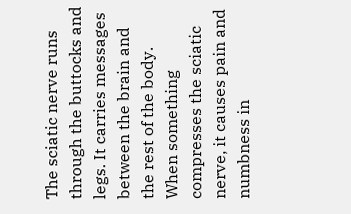The sciatic nerve runs through the buttocks and legs. It carries messages between the brain and the rest of the body. When something compresses the sciatic nerve, it causes pain and numbness in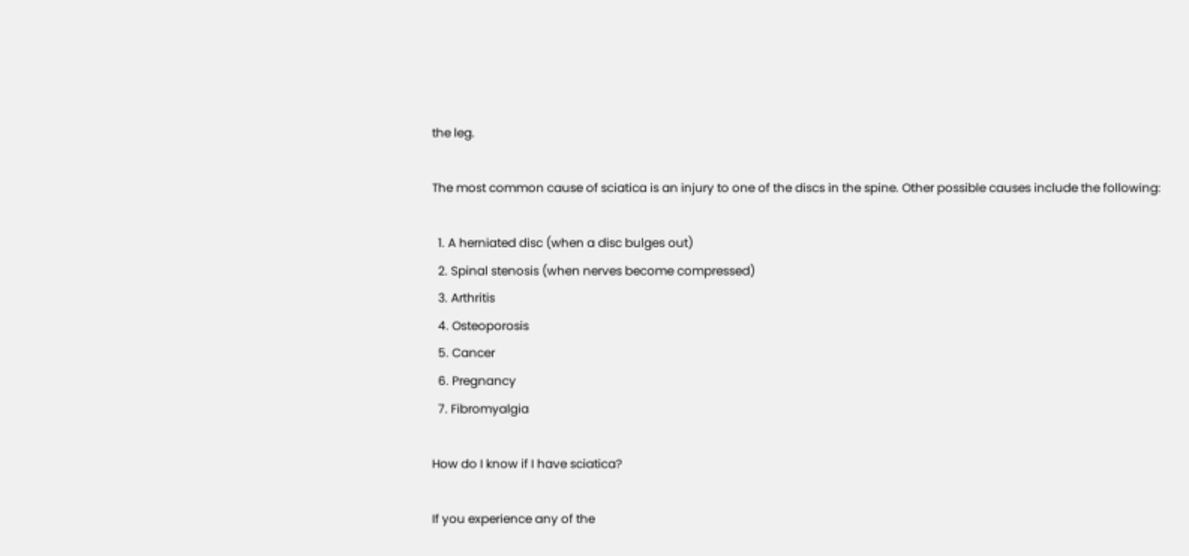the leg.

The most common cause of sciatica is an injury to one of the discs in the spine. Other possible causes include the following:

  1. A herniated disc (when a disc bulges out)
  2. Spinal stenosis (when nerves become compressed)
  3. Arthritis
  4. Osteoporosis
  5. Cancer
  6. Pregnancy
  7. Fibromyalgia

How do I know if I have sciatica?

If you experience any of the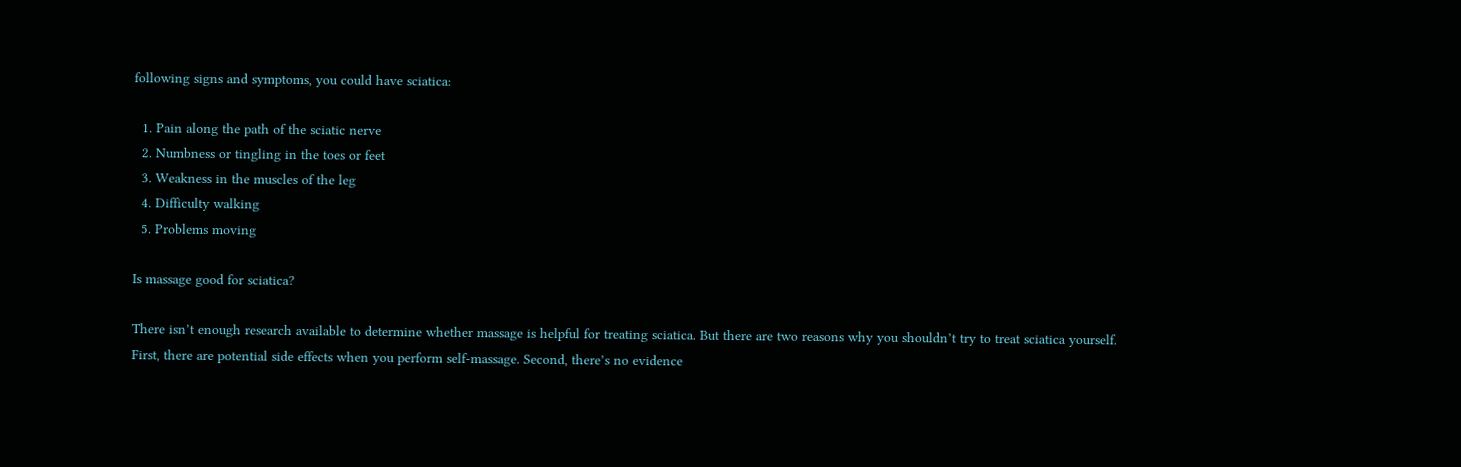following signs and symptoms, you could have sciatica:

  1. Pain along the path of the sciatic nerve
  2. Numbness or tingling in the toes or feet
  3. Weakness in the muscles of the leg
  4. Difficulty walking
  5. Problems moving

Is massage good for sciatica?

There isn’t enough research available to determine whether massage is helpful for treating sciatica. But there are two reasons why you shouldn’t try to treat sciatica yourself. First, there are potential side effects when you perform self-massage. Second, there’s no evidence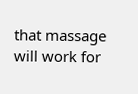that massage will work for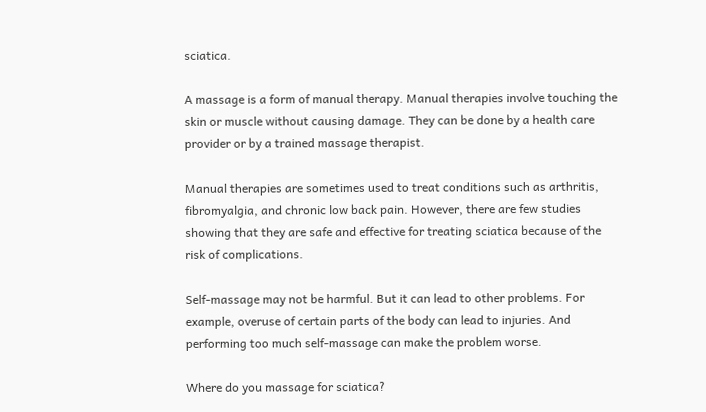sciatica.

A massage is a form of manual therapy. Manual therapies involve touching the skin or muscle without causing damage. They can be done by a health care provider or by a trained massage therapist.

Manual therapies are sometimes used to treat conditions such as arthritis, fibromyalgia, and chronic low back pain. However, there are few studies showing that they are safe and effective for treating sciatica because of the risk of complications.

Self-massage may not be harmful. But it can lead to other problems. For example, overuse of certain parts of the body can lead to injuries. And performing too much self-massage can make the problem worse.

Where do you massage for sciatica?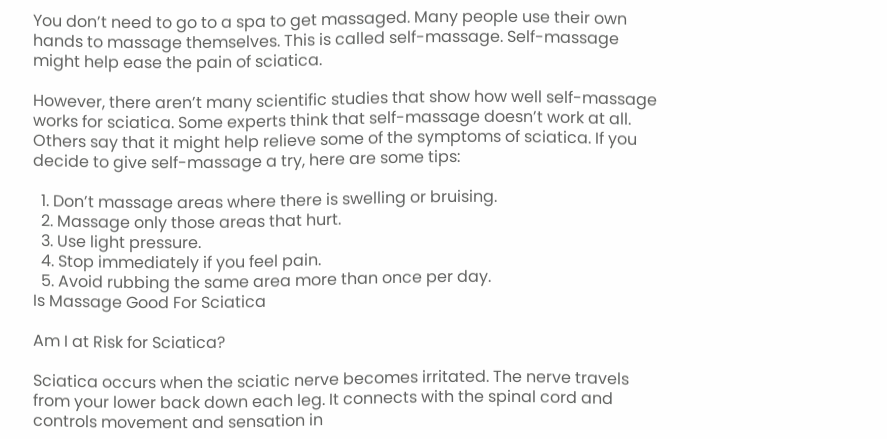You don’t need to go to a spa to get massaged. Many people use their own hands to massage themselves. This is called self-massage. Self-massage might help ease the pain of sciatica.

However, there aren’t many scientific studies that show how well self-massage works for sciatica. Some experts think that self-massage doesn’t work at all. Others say that it might help relieve some of the symptoms of sciatica. If you decide to give self-massage a try, here are some tips:

  1. Don’t massage areas where there is swelling or bruising.
  2. Massage only those areas that hurt.
  3. Use light pressure.
  4. Stop immediately if you feel pain.
  5. Avoid rubbing the same area more than once per day.
Is Massage Good For Sciatica

Am I at Risk for Sciatica?

Sciatica occurs when the sciatic nerve becomes irritated. The nerve travels from your lower back down each leg. It connects with the spinal cord and controls movement and sensation in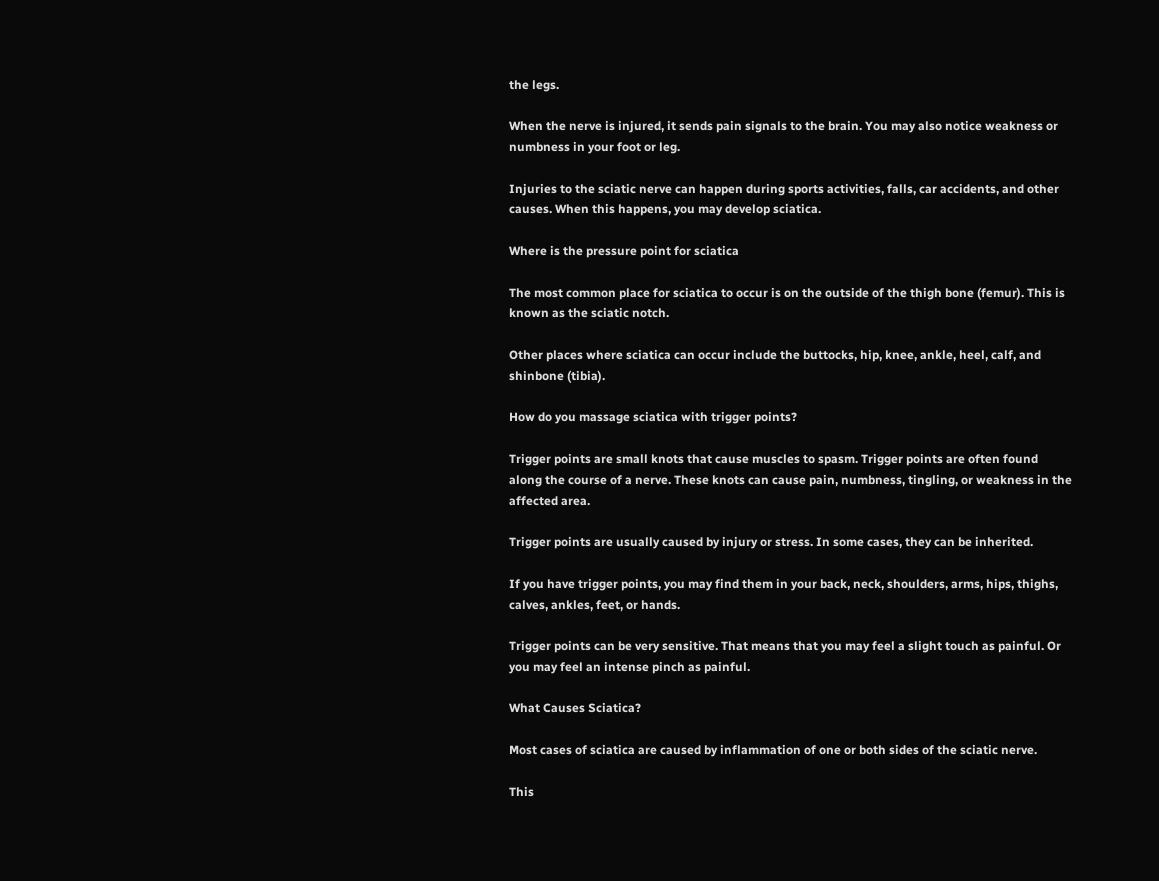the legs.

When the nerve is injured, it sends pain signals to the brain. You may also notice weakness or numbness in your foot or leg.

Injuries to the sciatic nerve can happen during sports activities, falls, car accidents, and other causes. When this happens, you may develop sciatica.

Where is the pressure point for sciatica

The most common place for sciatica to occur is on the outside of the thigh bone (femur). This is known as the sciatic notch.

Other places where sciatica can occur include the buttocks, hip, knee, ankle, heel, calf, and shinbone (tibia).

How do you massage sciatica with trigger points?

Trigger points are small knots that cause muscles to spasm. Trigger points are often found along the course of a nerve. These knots can cause pain, numbness, tingling, or weakness in the affected area.

Trigger points are usually caused by injury or stress. In some cases, they can be inherited.

If you have trigger points, you may find them in your back, neck, shoulders, arms, hips, thighs, calves, ankles, feet, or hands.

Trigger points can be very sensitive. That means that you may feel a slight touch as painful. Or you may feel an intense pinch as painful.

What Causes Sciatica?

Most cases of sciatica are caused by inflammation of one or both sides of the sciatic nerve.

This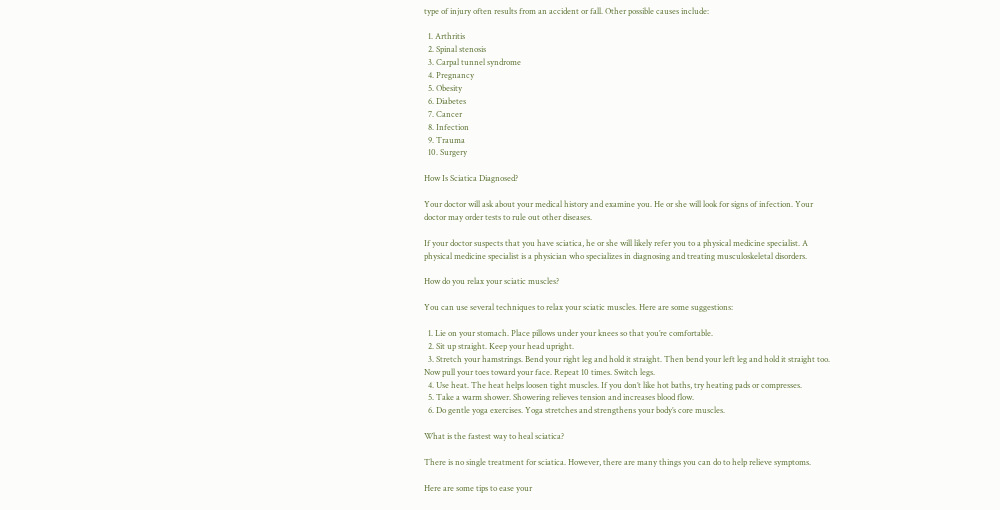type of injury often results from an accident or fall. Other possible causes include:

  1. Arthritis
  2. Spinal stenosis
  3. Carpal tunnel syndrome
  4. Pregnancy
  5. Obesity
  6. Diabetes
  7. Cancer
  8. Infection
  9. Trauma
  10. Surgery

How Is Sciatica Diagnosed?

Your doctor will ask about your medical history and examine you. He or she will look for signs of infection. Your doctor may order tests to rule out other diseases.

If your doctor suspects that you have sciatica, he or she will likely refer you to a physical medicine specialist. A physical medicine specialist is a physician who specializes in diagnosing and treating musculoskeletal disorders.

How do you relax your sciatic muscles?

You can use several techniques to relax your sciatic muscles. Here are some suggestions:

  1. Lie on your stomach. Place pillows under your knees so that you’re comfortable.
  2. Sit up straight. Keep your head upright.
  3. Stretch your hamstrings. Bend your right leg and hold it straight. Then bend your left leg and hold it straight too. Now pull your toes toward your face. Repeat 10 times. Switch legs.
  4. Use heat. The heat helps loosen tight muscles. If you don’t like hot baths, try heating pads or compresses.
  5. Take a warm shower. Showering relieves tension and increases blood flow.
  6. Do gentle yoga exercises. Yoga stretches and strengthens your body’s core muscles.

What is the fastest way to heal sciatica?

There is no single treatment for sciatica. However, there are many things you can do to help relieve symptoms.

Here are some tips to ease your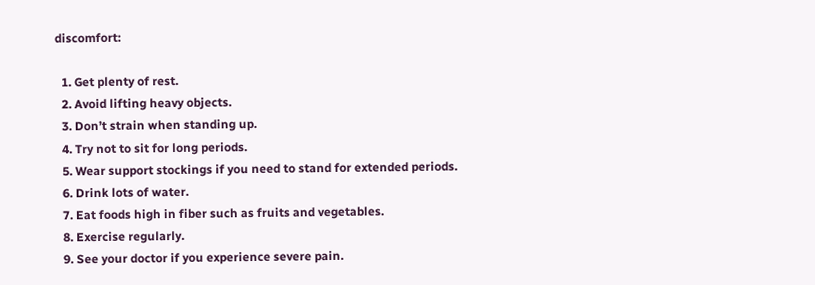discomfort:

  1. Get plenty of rest.
  2. Avoid lifting heavy objects.
  3. Don’t strain when standing up.
  4. Try not to sit for long periods.
  5. Wear support stockings if you need to stand for extended periods.
  6. Drink lots of water.
  7. Eat foods high in fiber such as fruits and vegetables.
  8. Exercise regularly.
  9. See your doctor if you experience severe pain.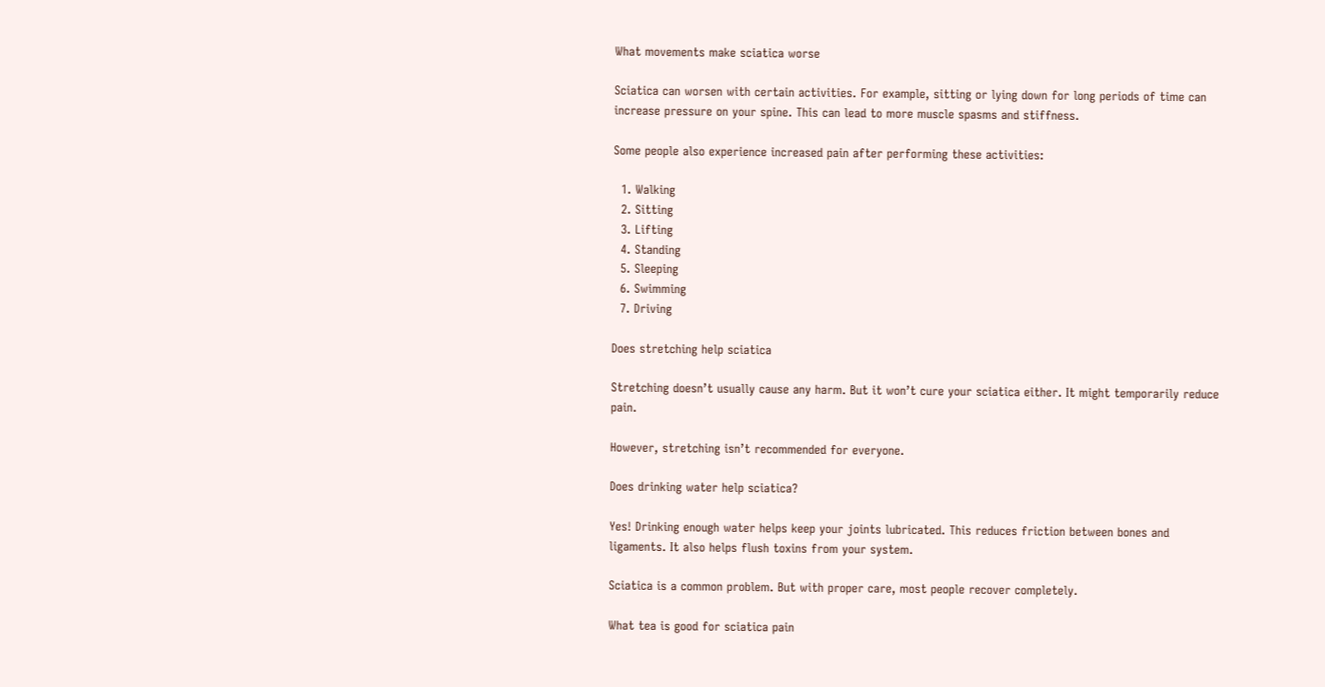What movements make sciatica worse

Sciatica can worsen with certain activities. For example, sitting or lying down for long periods of time can increase pressure on your spine. This can lead to more muscle spasms and stiffness.

Some people also experience increased pain after performing these activities:

  1. Walking
  2. Sitting
  3. Lifting
  4. Standing
  5. Sleeping
  6. Swimming
  7. Driving

Does stretching help sciatica

Stretching doesn’t usually cause any harm. But it won’t cure your sciatica either. It might temporarily reduce pain.

However, stretching isn’t recommended for everyone.

Does drinking water help sciatica?

Yes! Drinking enough water helps keep your joints lubricated. This reduces friction between bones and ligaments. It also helps flush toxins from your system.

Sciatica is a common problem. But with proper care, most people recover completely.

What tea is good for sciatica pain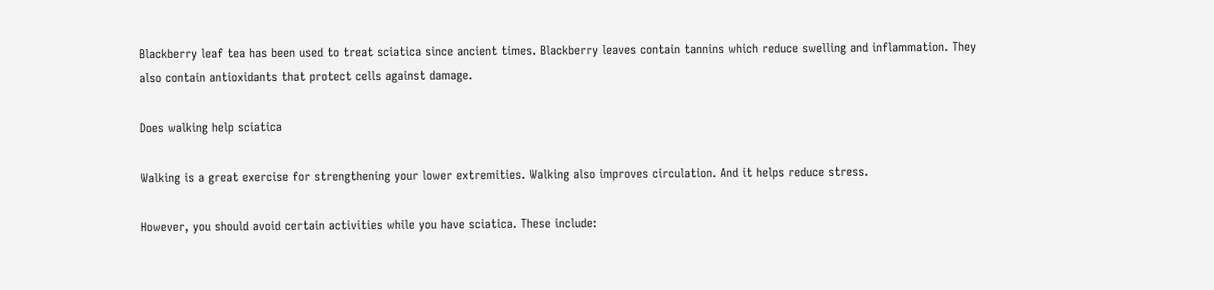Blackberry leaf tea has been used to treat sciatica since ancient times. Blackberry leaves contain tannins which reduce swelling and inflammation. They also contain antioxidants that protect cells against damage.

Does walking help sciatica

Walking is a great exercise for strengthening your lower extremities. Walking also improves circulation. And it helps reduce stress.

However, you should avoid certain activities while you have sciatica. These include: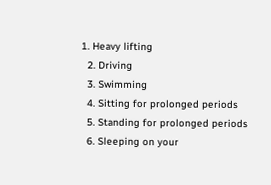1. Heavy lifting
  2. Driving
  3. Swimming
  4. Sitting for prolonged periods
  5. Standing for prolonged periods
  6. Sleeping on your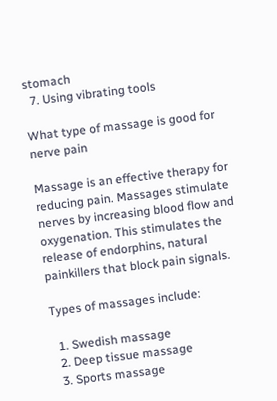stomach
  7. Using vibrating tools

What type of massage is good for nerve pain

Massage is an effective therapy for reducing pain. Massages stimulate nerves by increasing blood flow and oxygenation. This stimulates the release of endorphins, natural painkillers that block pain signals.

Types of massages include:

  1. Swedish massage
  2. Deep tissue massage
  3. Sports massage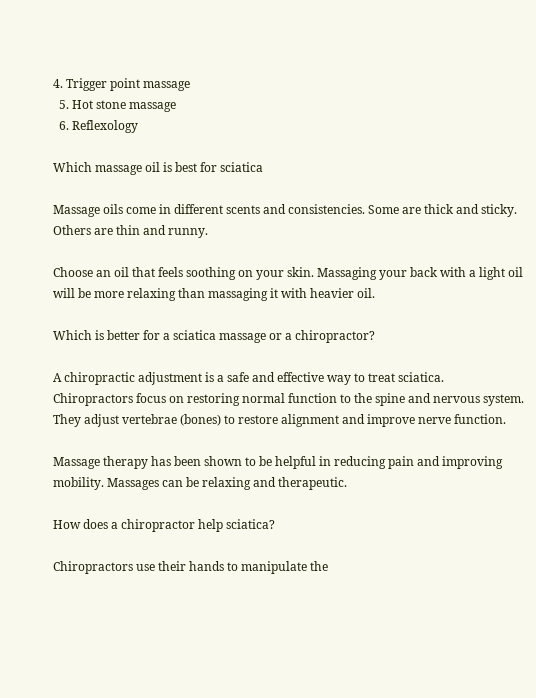4. Trigger point massage
  5. Hot stone massage
  6. Reflexology

Which massage oil is best for sciatica

Massage oils come in different scents and consistencies. Some are thick and sticky. Others are thin and runny.

Choose an oil that feels soothing on your skin. Massaging your back with a light oil will be more relaxing than massaging it with heavier oil.

Which is better for a sciatica massage or a chiropractor?

A chiropractic adjustment is a safe and effective way to treat sciatica. Chiropractors focus on restoring normal function to the spine and nervous system. They adjust vertebrae (bones) to restore alignment and improve nerve function.

Massage therapy has been shown to be helpful in reducing pain and improving mobility. Massages can be relaxing and therapeutic.

How does a chiropractor help sciatica?

Chiropractors use their hands to manipulate the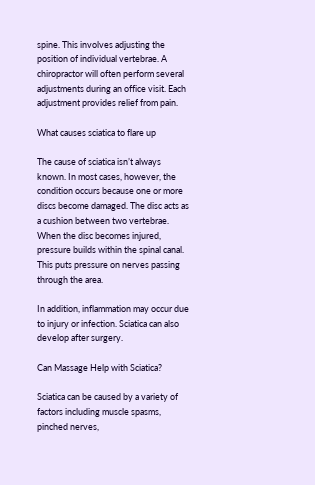spine. This involves adjusting the position of individual vertebrae. A chiropractor will often perform several adjustments during an office visit. Each adjustment provides relief from pain.

What causes sciatica to flare up

The cause of sciatica isn’t always known. In most cases, however, the condition occurs because one or more discs become damaged. The disc acts as a cushion between two vertebrae. When the disc becomes injured, pressure builds within the spinal canal. This puts pressure on nerves passing through the area.

In addition, inflammation may occur due to injury or infection. Sciatica can also develop after surgery.

Can Massage Help with Sciatica?

Sciatica can be caused by a variety of factors including muscle spasms, pinched nerves,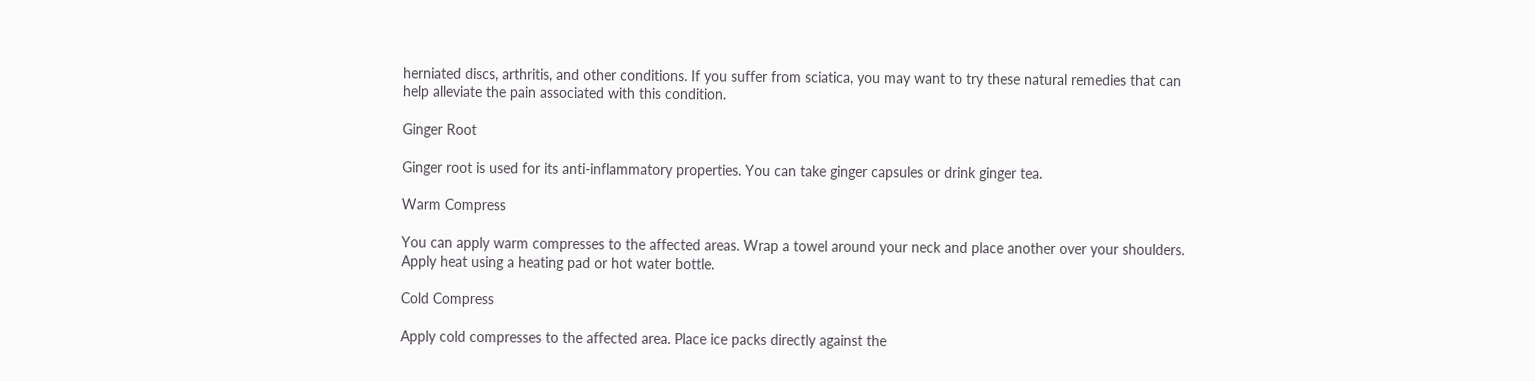herniated discs, arthritis, and other conditions. If you suffer from sciatica, you may want to try these natural remedies that can help alleviate the pain associated with this condition.

Ginger Root

Ginger root is used for its anti-inflammatory properties. You can take ginger capsules or drink ginger tea.

Warm Compress

You can apply warm compresses to the affected areas. Wrap a towel around your neck and place another over your shoulders. Apply heat using a heating pad or hot water bottle.

Cold Compress

Apply cold compresses to the affected area. Place ice packs directly against the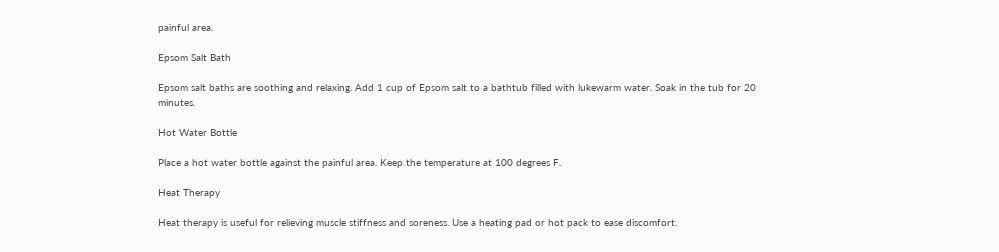painful area.

Epsom Salt Bath

Epsom salt baths are soothing and relaxing. Add 1 cup of Epsom salt to a bathtub filled with lukewarm water. Soak in the tub for 20 minutes.

Hot Water Bottle

Place a hot water bottle against the painful area. Keep the temperature at 100 degrees F.

Heat Therapy

Heat therapy is useful for relieving muscle stiffness and soreness. Use a heating pad or hot pack to ease discomfort.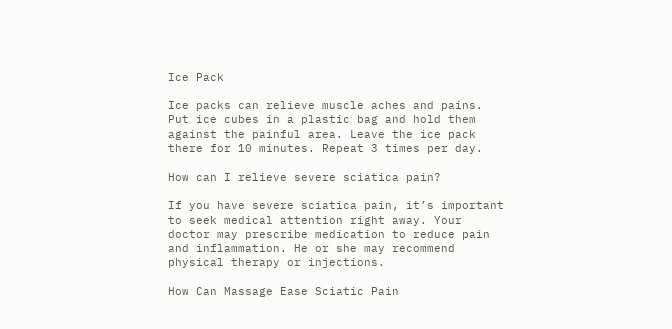Ice Pack

Ice packs can relieve muscle aches and pains. Put ice cubes in a plastic bag and hold them against the painful area. Leave the ice pack there for 10 minutes. Repeat 3 times per day.

How can I relieve severe sciatica pain?

If you have severe sciatica pain, it’s important to seek medical attention right away. Your doctor may prescribe medication to reduce pain and inflammation. He or she may recommend physical therapy or injections.

How Can Massage Ease Sciatic Pain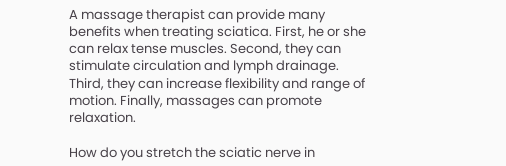A massage therapist can provide many benefits when treating sciatica. First, he or she can relax tense muscles. Second, they can stimulate circulation and lymph drainage. Third, they can increase flexibility and range of motion. Finally, massages can promote relaxation.

How do you stretch the sciatic nerve in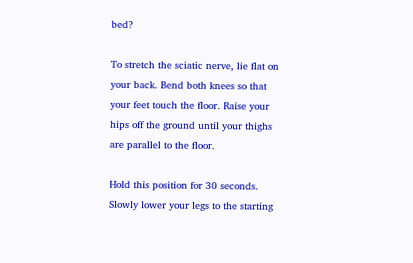bed?

To stretch the sciatic nerve, lie flat on your back. Bend both knees so that your feet touch the floor. Raise your hips off the ground until your thighs are parallel to the floor.

Hold this position for 30 seconds. Slowly lower your legs to the starting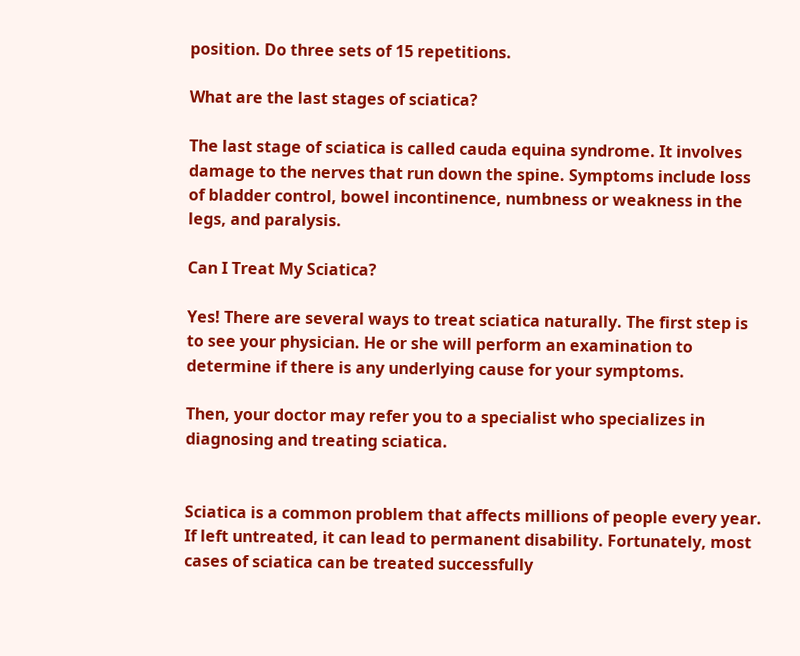position. Do three sets of 15 repetitions.

What are the last stages of sciatica?

The last stage of sciatica is called cauda equina syndrome. It involves damage to the nerves that run down the spine. Symptoms include loss of bladder control, bowel incontinence, numbness or weakness in the legs, and paralysis.

Can I Treat My Sciatica?

Yes! There are several ways to treat sciatica naturally. The first step is to see your physician. He or she will perform an examination to determine if there is any underlying cause for your symptoms.

Then, your doctor may refer you to a specialist who specializes in diagnosing and treating sciatica.


Sciatica is a common problem that affects millions of people every year. If left untreated, it can lead to permanent disability. Fortunately, most cases of sciatica can be treated successfully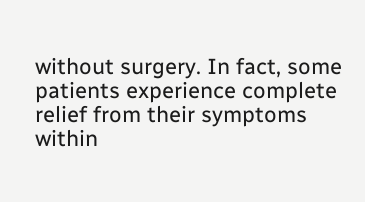without surgery. In fact, some patients experience complete relief from their symptoms within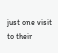just one visit to their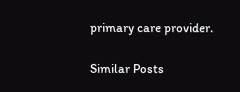primary care provider.

Similar Posts